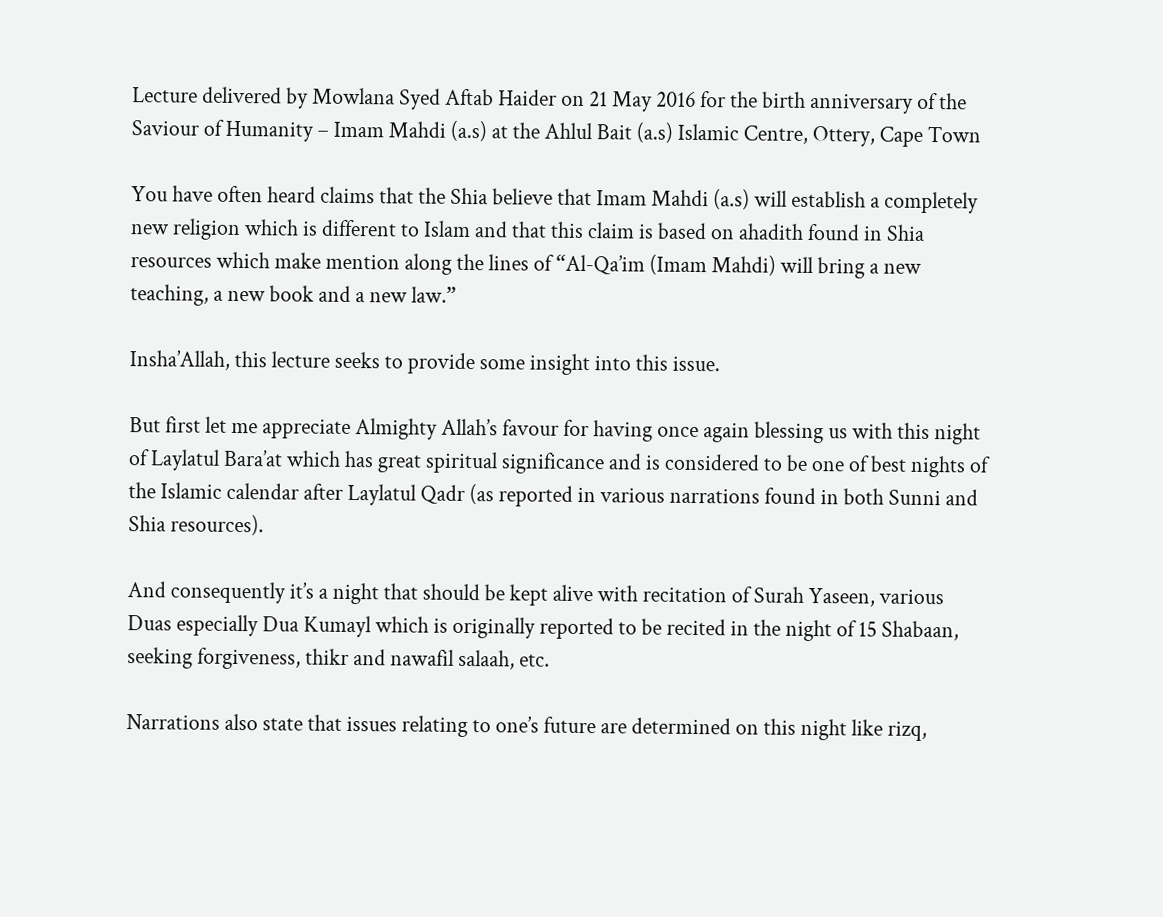Lecture delivered by Mowlana Syed Aftab Haider on 21 May 2016 for the birth anniversary of the Saviour of Humanity – Imam Mahdi (a.s) at the Ahlul Bait (a.s) Islamic Centre, Ottery, Cape Town

You have often heard claims that the Shia believe that Imam Mahdi (a.s) will establish a completely new religion which is different to Islam and that this claim is based on ahadith found in Shia resources which make mention along the lines of “Al-Qa’im (Imam Mahdi) will bring a new teaching, a new book and a new law.”

Insha’Allah, this lecture seeks to provide some insight into this issue.

But first let me appreciate Almighty Allah’s favour for having once again blessing us with this night of Laylatul Bara’at which has great spiritual significance and is considered to be one of best nights of the Islamic calendar after Laylatul Qadr (as reported in various narrations found in both Sunni and Shia resources).

And consequently it’s a night that should be kept alive with recitation of Surah Yaseen, various Duas especially Dua Kumayl which is originally reported to be recited in the night of 15 Shabaan, seeking forgiveness, thikr and nawafil salaah, etc.

Narrations also state that issues relating to one’s future are determined on this night like rizq,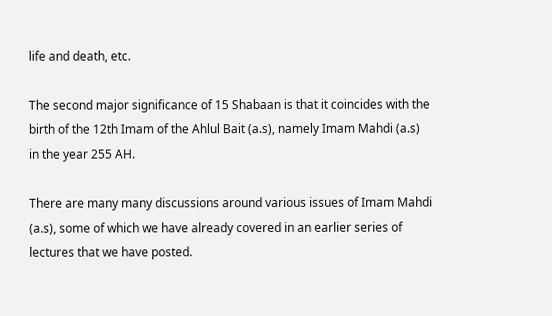life and death, etc.

The second major significance of 15 Shabaan is that it coincides with the birth of the 12th Imam of the Ahlul Bait (a.s), namely Imam Mahdi (a.s) in the year 255 AH.

There are many many discussions around various issues of Imam Mahdi (a.s), some of which we have already covered in an earlier series of lectures that we have posted.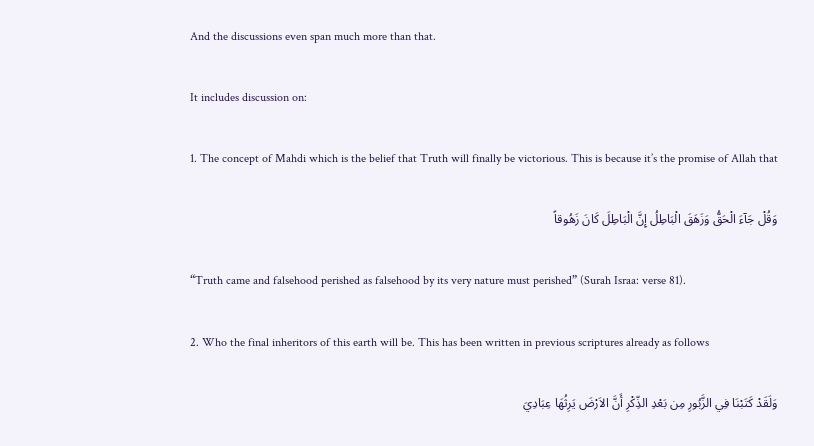And the discussions even span much more than that.

It includes discussion on:

1. The concept of Mahdi which is the belief that Truth will finally be victorious. This is because it’s the promise of Allah that

وَقُلْ جَآءَ الْحَقُّ وَزَهَقَ الْبَاطِلُ إِنَّ الْبَاطِلَ كَانَ زَهُوقاً

“Truth came and falsehood perished as falsehood by its very nature must perished” (Surah Israa: verse 81).

2. Who the final inheritors of this earth will be. This has been written in previous scriptures already as follows

وَلَقَدْ كَتَبْنَا فِي الزَّبُورِ مِن بَعْدِ الذّ‌ِكْرِ أَنَّ الاَرْضَ يَرِثُهَا عِبَادِيَ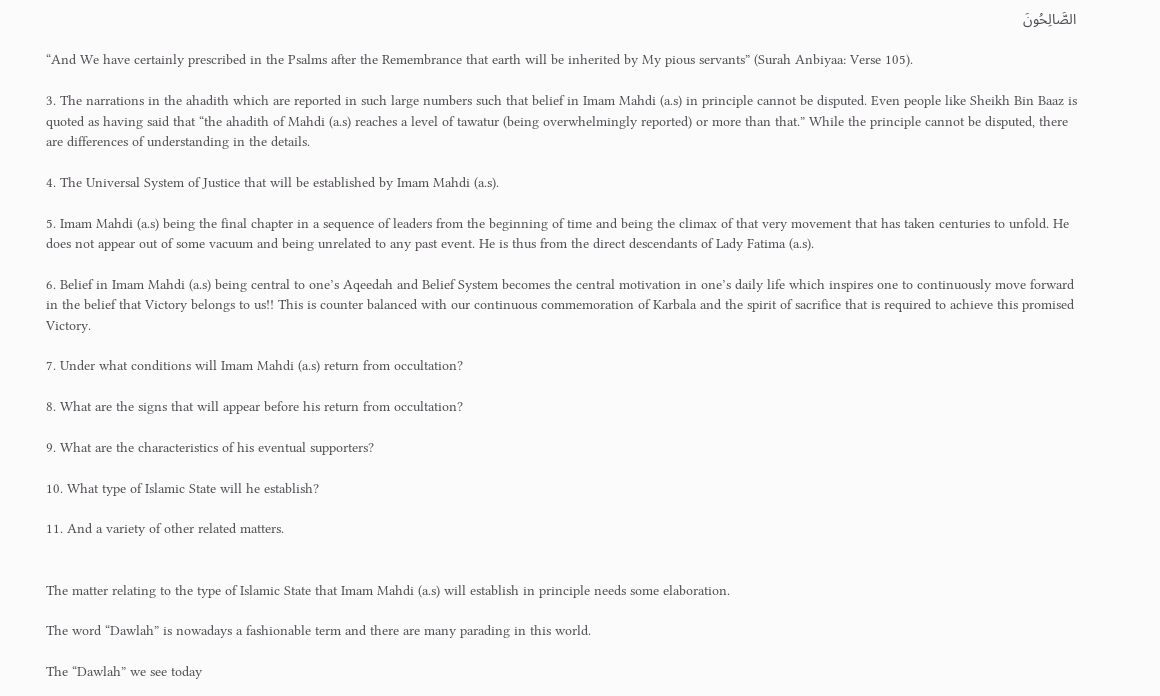الصَّالِحُونَ

“And We have certainly prescribed in the Psalms after the Remembrance that earth will be inherited by My pious servants” (Surah Anbiyaa: Verse 105).

3. The narrations in the ahadith which are reported in such large numbers such that belief in Imam Mahdi (a.s) in principle cannot be disputed. Even people like Sheikh Bin Baaz is quoted as having said that “the ahadith of Mahdi (a.s) reaches a level of tawatur (being overwhelmingly reported) or more than that.” While the principle cannot be disputed, there are differences of understanding in the details.

4. The Universal System of Justice that will be established by Imam Mahdi (a.s).

5. Imam Mahdi (a.s) being the final chapter in a sequence of leaders from the beginning of time and being the climax of that very movement that has taken centuries to unfold. He does not appear out of some vacuum and being unrelated to any past event. He is thus from the direct descendants of Lady Fatima (a.s).

6. Belief in Imam Mahdi (a.s) being central to one’s Aqeedah and Belief System becomes the central motivation in one’s daily life which inspires one to continuously move forward in the belief that Victory belongs to us!! This is counter balanced with our continuous commemoration of Karbala and the spirit of sacrifice that is required to achieve this promised Victory.

7. Under what conditions will Imam Mahdi (a.s) return from occultation?

8. What are the signs that will appear before his return from occultation?

9. What are the characteristics of his eventual supporters?

10. What type of Islamic State will he establish?

11. And a variety of other related matters.


The matter relating to the type of Islamic State that Imam Mahdi (a.s) will establish in principle needs some elaboration.

The word “Dawlah” is nowadays a fashionable term and there are many parading in this world.

The “Dawlah” we see today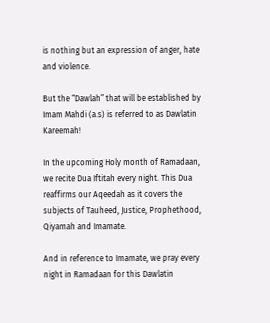is nothing but an expression of anger, hate and violence.

But the “Dawlah” that will be established by Imam Mahdi (a.s) is referred to as Dawlatin Kareemah!

In the upcoming Holy month of Ramadaan, we recite Dua Iftitah every night. This Dua reaffirms our Aqeedah as it covers the subjects of Tauheed, Justice, Prophethood, Qiyamah and Imamate.

And in reference to Imamate, we pray every night in Ramadaan for this Dawlatin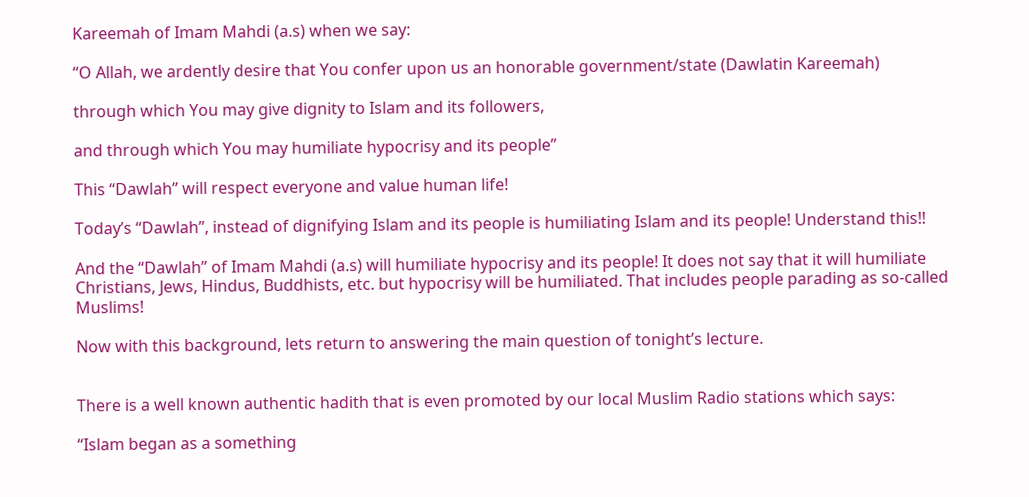Kareemah of Imam Mahdi (a.s) when we say:

“O Allah, we ardently desire that You confer upon us an honorable government/state (Dawlatin Kareemah)

through which You may give dignity to Islam and its followers,

and through which You may humiliate hypocrisy and its people”

This “Dawlah” will respect everyone and value human life!

Today’s “Dawlah”, instead of dignifying Islam and its people is humiliating Islam and its people! Understand this!!

And the “Dawlah” of Imam Mahdi (a.s) will humiliate hypocrisy and its people! It does not say that it will humiliate Christians, Jews, Hindus, Buddhists, etc. but hypocrisy will be humiliated. That includes people parading as so-called Muslims!

Now with this background, lets return to answering the main question of tonight’s lecture.


There is a well known authentic hadith that is even promoted by our local Muslim Radio stations which says:

“Islam began as a something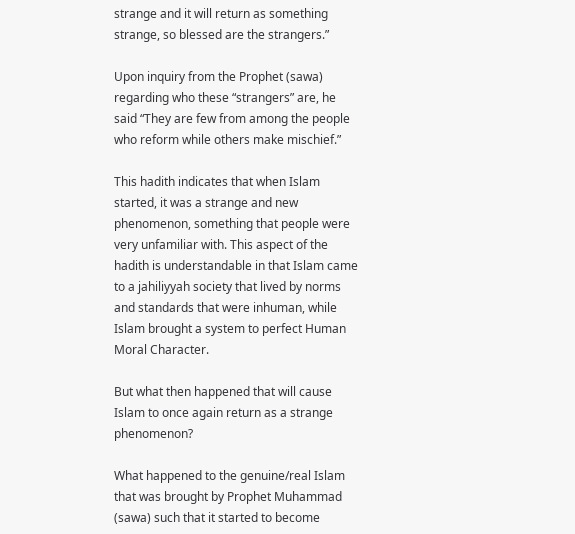strange and it will return as something strange, so blessed are the strangers.”

Upon inquiry from the Prophet (sawa) regarding who these “strangers” are, he said “They are few from among the people who reform while others make mischief.”

This hadith indicates that when Islam started, it was a strange and new phenomenon, something that people were very unfamiliar with. This aspect of the hadith is understandable in that Islam came to a jahiliyyah society that lived by norms and standards that were inhuman, while Islam brought a system to perfect Human Moral Character.

But what then happened that will cause Islam to once again return as a strange phenomenon?

What happened to the genuine/real Islam that was brought by Prophet Muhammad (sawa) such that it started to become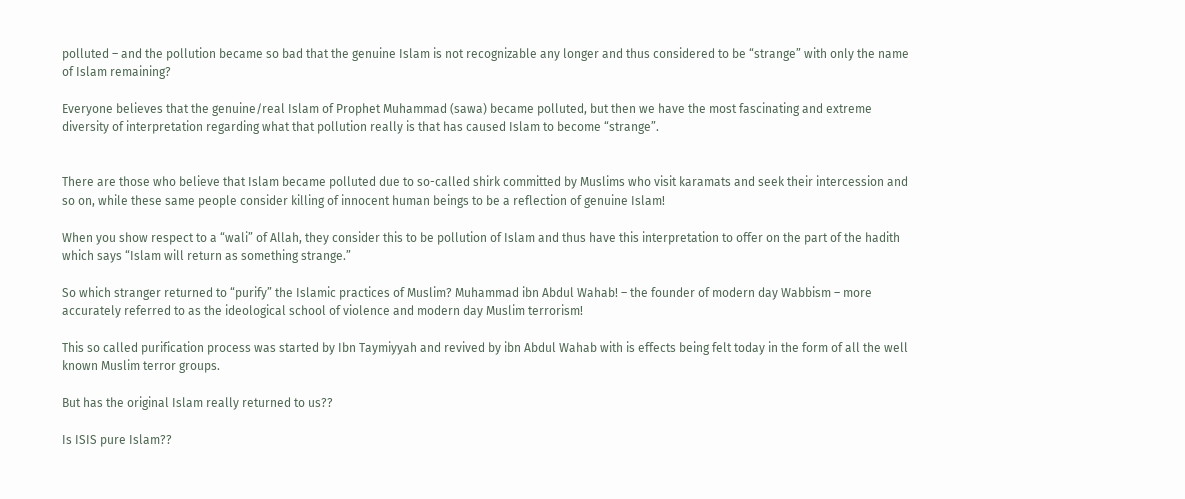polluted – and the pollution became so bad that the genuine Islam is not recognizable any longer and thus considered to be “strange” with only the name of Islam remaining?

Everyone believes that the genuine/real Islam of Prophet Muhammad (sawa) became polluted, but then we have the most fascinating and extreme diversity of interpretation regarding what that pollution really is that has caused Islam to become “strange”.


There are those who believe that Islam became polluted due to so-called shirk committed by Muslims who visit karamats and seek their intercession and so on, while these same people consider killing of innocent human beings to be a reflection of genuine Islam!

When you show respect to a “wali” of Allah, they consider this to be pollution of Islam and thus have this interpretation to offer on the part of the hadith which says “Islam will return as something strange.”

So which stranger returned to “purify” the Islamic practices of Muslim? Muhammad ibn Abdul Wahab! – the founder of modern day Wabbism – more accurately referred to as the ideological school of violence and modern day Muslim terrorism!

This so called purification process was started by Ibn Taymiyyah and revived by ibn Abdul Wahab with is effects being felt today in the form of all the well known Muslim terror groups.

But has the original Islam really returned to us??

Is ISIS pure Islam??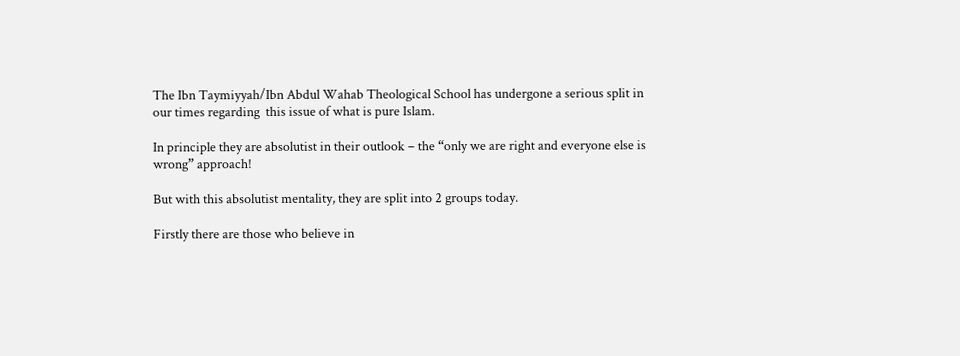The Ibn Taymiyyah/Ibn Abdul Wahab Theological School has undergone a serious split in our times regarding  this issue of what is pure Islam.

In principle they are absolutist in their outlook – the “only we are right and everyone else is wrong” approach!

But with this absolutist mentality, they are split into 2 groups today.

Firstly there are those who believe in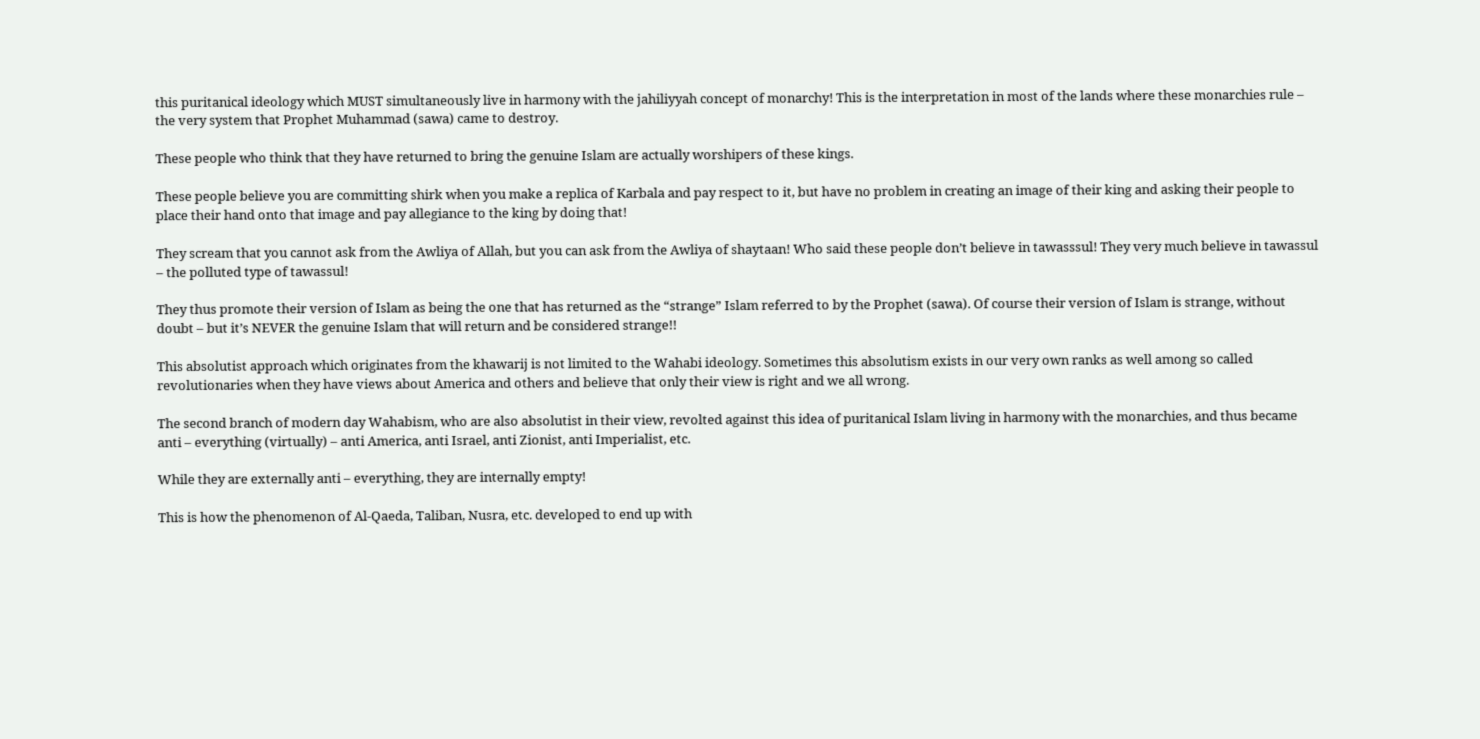this puritanical ideology which MUST simultaneously live in harmony with the jahiliyyah concept of monarchy! This is the interpretation in most of the lands where these monarchies rule – the very system that Prophet Muhammad (sawa) came to destroy.

These people who think that they have returned to bring the genuine Islam are actually worshipers of these kings.

These people believe you are committing shirk when you make a replica of Karbala and pay respect to it, but have no problem in creating an image of their king and asking their people to place their hand onto that image and pay allegiance to the king by doing that!

They scream that you cannot ask from the Awliya of Allah, but you can ask from the Awliya of shaytaan! Who said these people don’t believe in tawasssul! They very much believe in tawassul – the polluted type of tawassul!

They thus promote their version of Islam as being the one that has returned as the “strange” Islam referred to by the Prophet (sawa). Of course their version of Islam is strange, without doubt – but it’s NEVER the genuine Islam that will return and be considered strange!!

This absolutist approach which originates from the khawarij is not limited to the Wahabi ideology. Sometimes this absolutism exists in our very own ranks as well among so called revolutionaries when they have views about America and others and believe that only their view is right and we all wrong.

The second branch of modern day Wahabism, who are also absolutist in their view, revolted against this idea of puritanical Islam living in harmony with the monarchies, and thus became anti – everything (virtually) – anti America, anti Israel, anti Zionist, anti Imperialist, etc.

While they are externally anti – everything, they are internally empty!

This is how the phenomenon of Al-Qaeda, Taliban, Nusra, etc. developed to end up with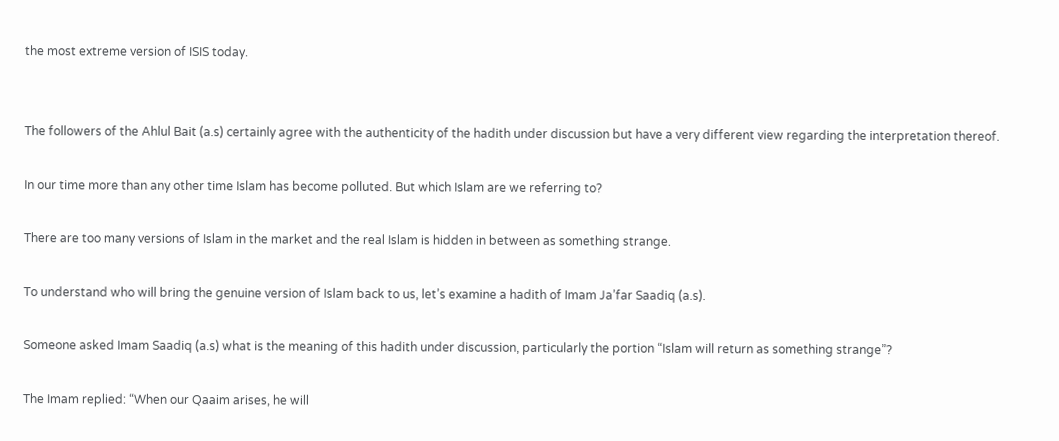the most extreme version of ISIS today.


The followers of the Ahlul Bait (a.s) certainly agree with the authenticity of the hadith under discussion but have a very different view regarding the interpretation thereof.

In our time more than any other time Islam has become polluted. But which Islam are we referring to?

There are too many versions of Islam in the market and the real Islam is hidden in between as something strange.

To understand who will bring the genuine version of Islam back to us, let’s examine a hadith of Imam Ja’far Saadiq (a.s).

Someone asked Imam Saadiq (a.s) what is the meaning of this hadith under discussion, particularly the portion “Islam will return as something strange”?

The Imam replied: “When our Qaaim arises, he will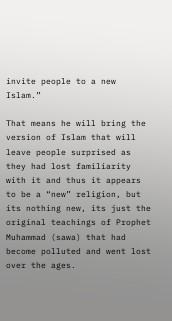invite people to a new Islam.”

That means he will bring the version of Islam that will leave people surprised as they had lost familiarity with it and thus it appears to be a “new” religion, but its nothing new, its just the original teachings of Prophet Muhammad (sawa) that had become polluted and went lost over the ages.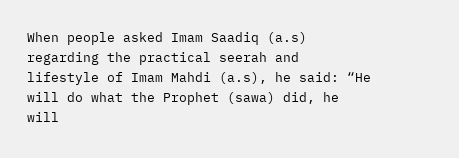When people asked Imam Saadiq (a.s) regarding the practical seerah and lifestyle of Imam Mahdi (a.s), he said: “He will do what the Prophet (sawa) did, he will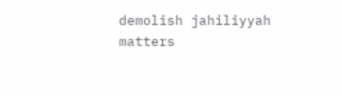demolish jahiliyyah matters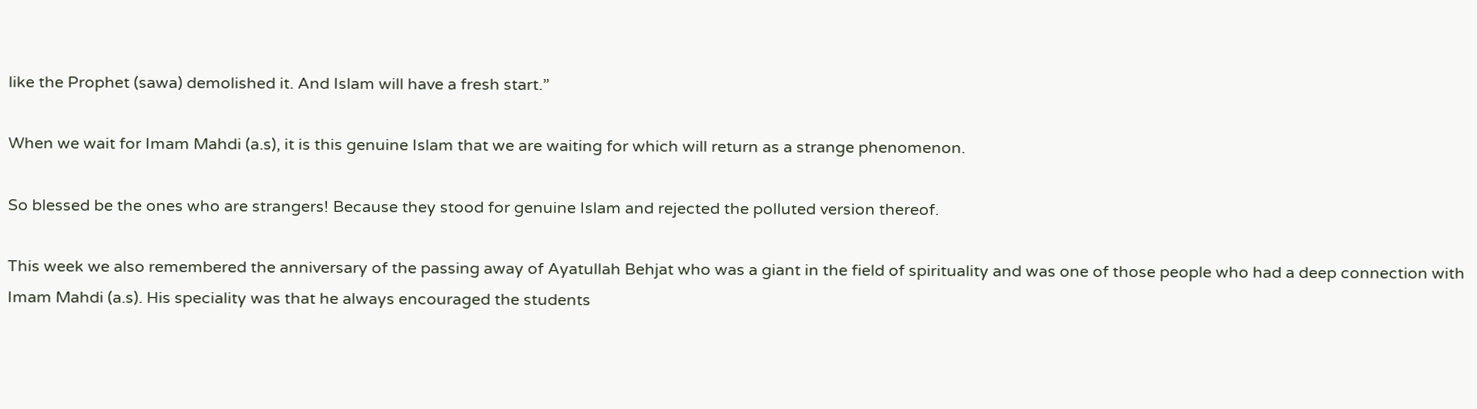like the Prophet (sawa) demolished it. And Islam will have a fresh start.”

When we wait for Imam Mahdi (a.s), it is this genuine Islam that we are waiting for which will return as a strange phenomenon.

So blessed be the ones who are strangers! Because they stood for genuine Islam and rejected the polluted version thereof.

This week we also remembered the anniversary of the passing away of Ayatullah Behjat who was a giant in the field of spirituality and was one of those people who had a deep connection with Imam Mahdi (a.s). His speciality was that he always encouraged the students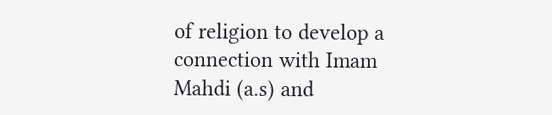of religion to develop a connection with Imam Mahdi (a.s) and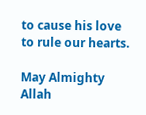to cause his love to rule our hearts.

May Almighty Allah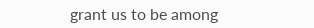grant us to be among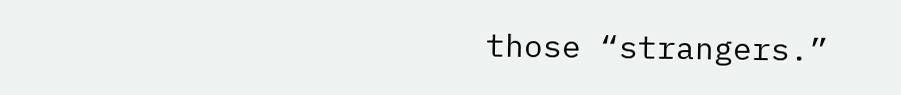those “strangers.”